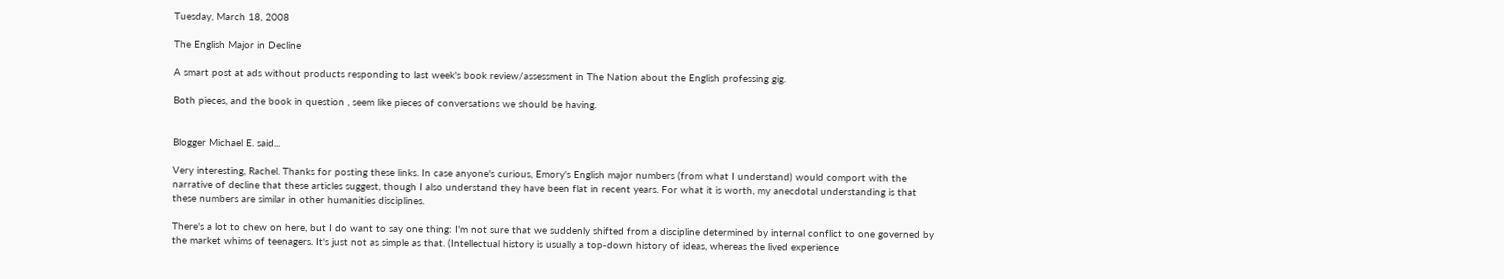Tuesday, March 18, 2008

The English Major in Decline

A smart post at ads without products responding to last week's book review/assessment in The Nation about the English professing gig.

Both pieces, and the book in question , seem like pieces of conversations we should be having.


Blogger Michael E. said...

Very interesting, Rachel. Thanks for posting these links. In case anyone's curious, Emory's English major numbers (from what I understand) would comport with the narrative of decline that these articles suggest, though I also understand they have been flat in recent years. For what it is worth, my anecdotal understanding is that these numbers are similar in other humanities disciplines.

There's a lot to chew on here, but I do want to say one thing: I'm not sure that we suddenly shifted from a discipline determined by internal conflict to one governed by the market whims of teenagers. It's just not as simple as that. (Intellectual history is usually a top-down history of ideas, whereas the lived experience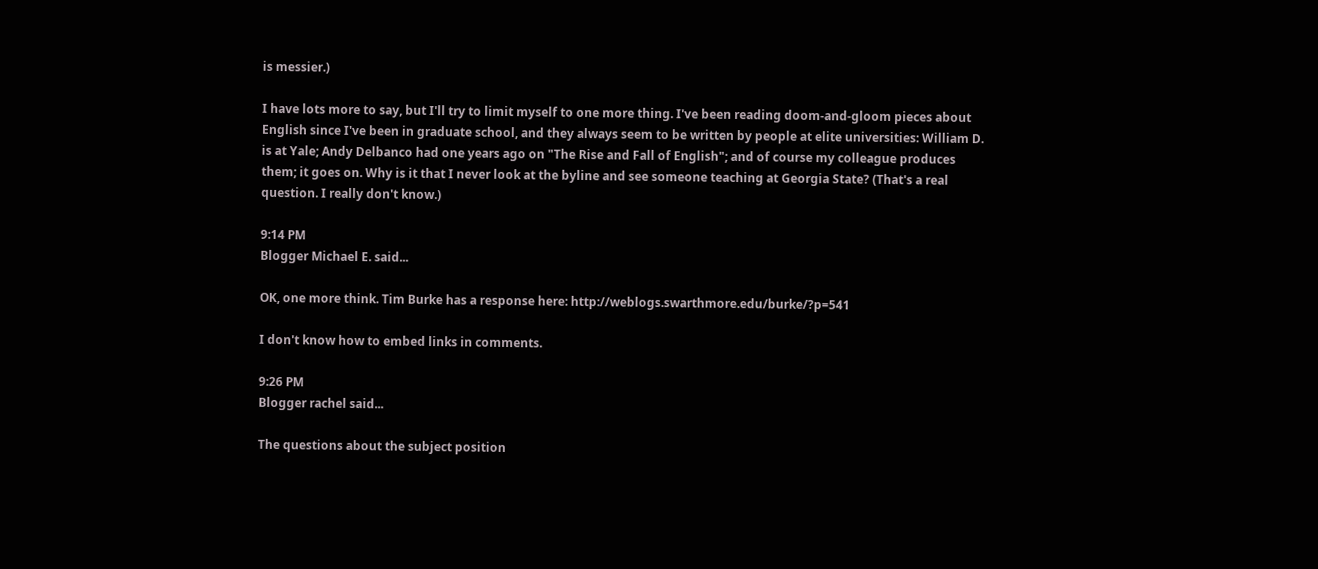is messier.)

I have lots more to say, but I'll try to limit myself to one more thing. I've been reading doom-and-gloom pieces about English since I've been in graduate school, and they always seem to be written by people at elite universities: William D. is at Yale; Andy Delbanco had one years ago on "The Rise and Fall of English"; and of course my colleague produces them; it goes on. Why is it that I never look at the byline and see someone teaching at Georgia State? (That's a real question. I really don't know.)

9:14 PM
Blogger Michael E. said...

OK, one more think. Tim Burke has a response here: http://weblogs.swarthmore.edu/burke/?p=541

I don't know how to embed links in comments.

9:26 PM
Blogger rachel said...

The questions about the subject position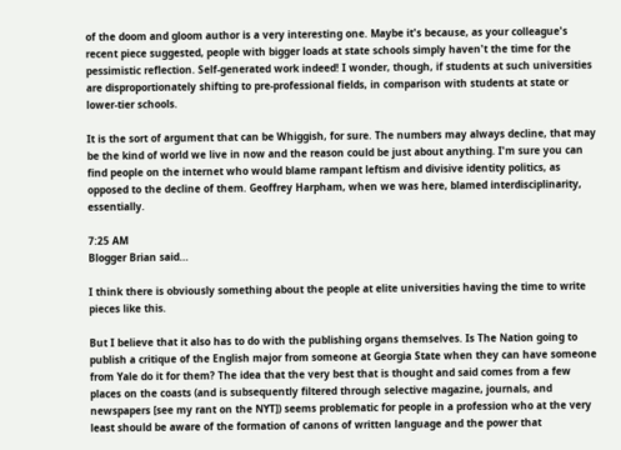of the doom and gloom author is a very interesting one. Maybe it's because, as your colleague's recent piece suggested, people with bigger loads at state schools simply haven't the time for the pessimistic reflection. Self-generated work indeed! I wonder, though, if students at such universities are disproportionately shifting to pre-professional fields, in comparison with students at state or lower-tier schools.

It is the sort of argument that can be Whiggish, for sure. The numbers may always decline, that may be the kind of world we live in now and the reason could be just about anything. I'm sure you can find people on the internet who would blame rampant leftism and divisive identity politics, as opposed to the decline of them. Geoffrey Harpham, when we was here, blamed interdisciplinarity, essentially.

7:25 AM
Blogger Brian said...

I think there is obviously something about the people at elite universities having the time to write pieces like this.

But I believe that it also has to do with the publishing organs themselves. Is The Nation going to publish a critique of the English major from someone at Georgia State when they can have someone from Yale do it for them? The idea that the very best that is thought and said comes from a few places on the coasts (and is subsequently filtered through selective magazine, journals, and newspapers [see my rant on the NYT]) seems problematic for people in a profession who at the very least should be aware of the formation of canons of written language and the power that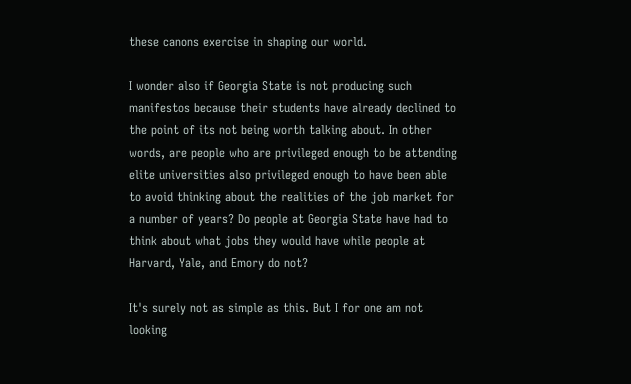these canons exercise in shaping our world.

I wonder also if Georgia State is not producing such manifestos because their students have already declined to the point of its not being worth talking about. In other words, are people who are privileged enough to be attending elite universities also privileged enough to have been able to avoid thinking about the realities of the job market for a number of years? Do people at Georgia State have had to think about what jobs they would have while people at Harvard, Yale, and Emory do not?

It's surely not as simple as this. But I for one am not looking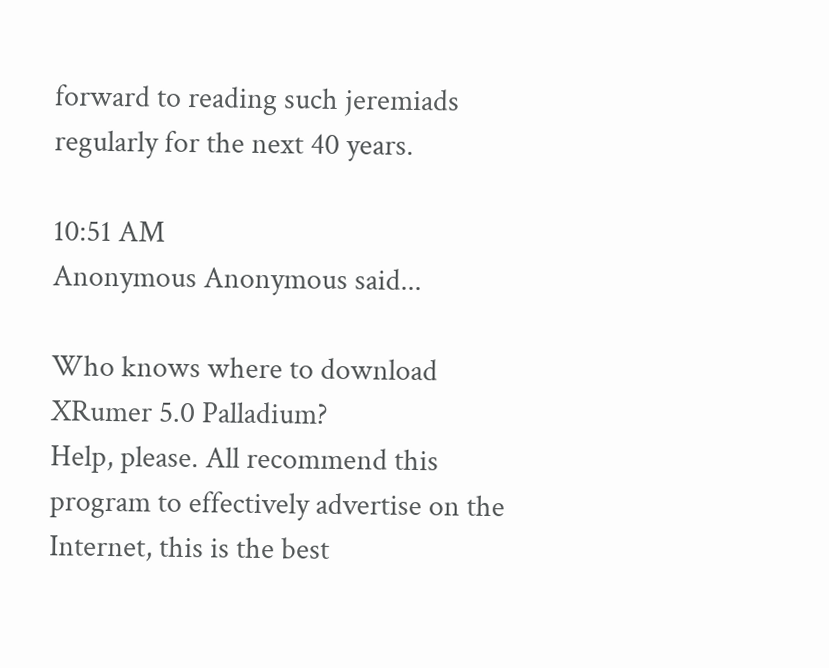forward to reading such jeremiads regularly for the next 40 years.

10:51 AM
Anonymous Anonymous said...

Who knows where to download XRumer 5.0 Palladium?
Help, please. All recommend this program to effectively advertise on the Internet, this is the best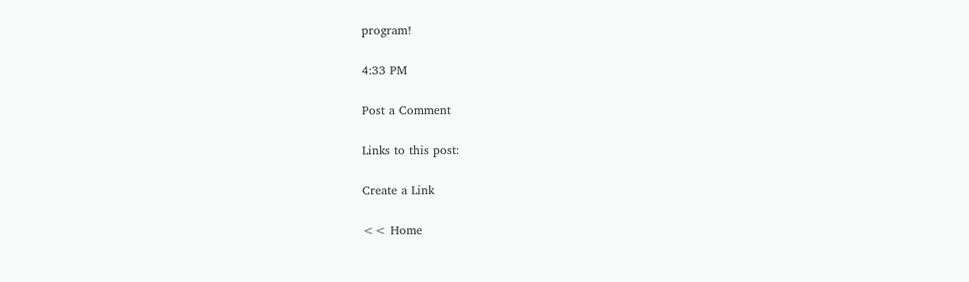program!

4:33 PM

Post a Comment

Links to this post:

Create a Link

<< Home